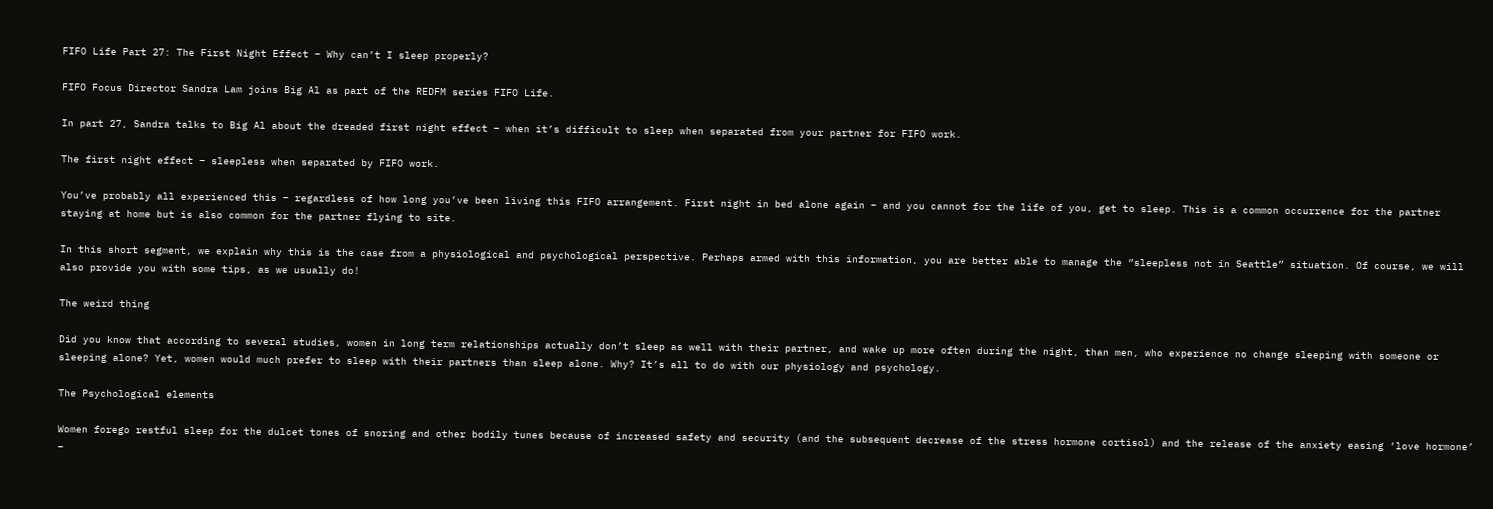FIFO Life Part 27: The First Night Effect – Why can’t I sleep properly?

FIFO Focus Director Sandra Lam joins Big Al as part of the REDFM series FIFO Life.

In part 27, Sandra talks to Big Al about the dreaded first night effect – when it’s difficult to sleep when separated from your partner for FIFO work.

The first night effect – sleepless when separated by FIFO work.

You’ve probably all experienced this – regardless of how long you’ve been living this FIFO arrangement. First night in bed alone again – and you cannot for the life of you, get to sleep. This is a common occurrence for the partner staying at home but is also common for the partner flying to site.

In this short segment, we explain why this is the case from a physiological and psychological perspective. Perhaps armed with this information, you are better able to manage the “sleepless not in Seattle” situation. Of course, we will also provide you with some tips, as we usually do!

The weird thing

Did you know that according to several studies, women in long term relationships actually don’t sleep as well with their partner, and wake up more often during the night, than men, who experience no change sleeping with someone or sleeping alone? Yet, women would much prefer to sleep with their partners than sleep alone. Why? It’s all to do with our physiology and psychology.

The Psychological elements

Women forego restful sleep for the dulcet tones of snoring and other bodily tunes because of increased safety and security (and the subsequent decrease of the stress hormone cortisol) and the release of the anxiety easing ‘love hormone’ –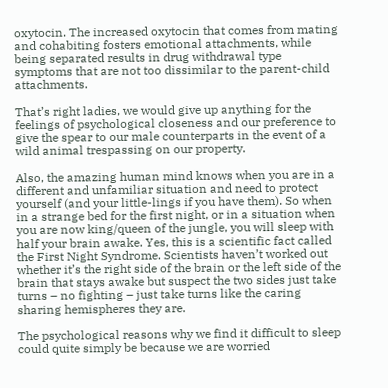oxytocin. The increased oxytocin that comes from mating and cohabiting fosters emotional attachments, while being separated results in drug withdrawal type symptoms that are not too dissimilar to the parent-child attachments.

That’s right ladies, we would give up anything for the feelings of psychological closeness and our preference to give the spear to our male counterparts in the event of a wild animal trespassing on our property.

Also, the amazing human mind knows when you are in a different and unfamiliar situation and need to protect yourself (and your little-lings if you have them). So when in a strange bed for the first night, or in a situation when you are now king/queen of the jungle, you will sleep with half your brain awake. Yes, this is a scientific fact called the First Night Syndrome. Scientists haven’t worked out whether it’s the right side of the brain or the left side of the brain that stays awake but suspect the two sides just take turns – no fighting – just take turns like the caring sharing hemispheres they are.

The psychological reasons why we find it difficult to sleep could quite simply be because we are worried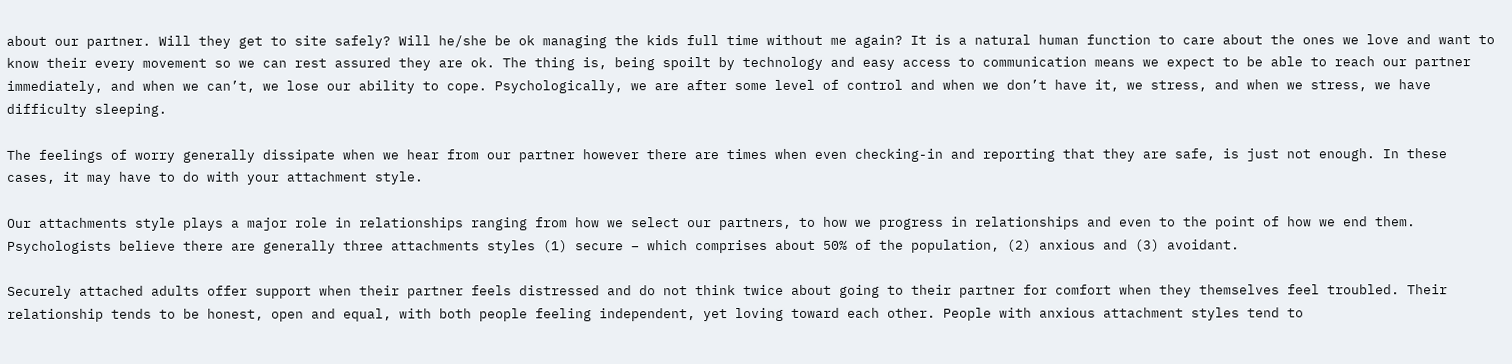about our partner. Will they get to site safely? Will he/she be ok managing the kids full time without me again? It is a natural human function to care about the ones we love and want to know their every movement so we can rest assured they are ok. The thing is, being spoilt by technology and easy access to communication means we expect to be able to reach our partner immediately, and when we can’t, we lose our ability to cope. Psychologically, we are after some level of control and when we don’t have it, we stress, and when we stress, we have difficulty sleeping.

The feelings of worry generally dissipate when we hear from our partner however there are times when even checking-in and reporting that they are safe, is just not enough. In these cases, it may have to do with your attachment style.

Our attachments style plays a major role in relationships ranging from how we select our partners, to how we progress in relationships and even to the point of how we end them. Psychologists believe there are generally three attachments styles (1) secure – which comprises about 50% of the population, (2) anxious and (3) avoidant.

Securely attached adults offer support when their partner feels distressed and do not think twice about going to their partner for comfort when they themselves feel troubled. Their relationship tends to be honest, open and equal, with both people feeling independent, yet loving toward each other. People with anxious attachment styles tend to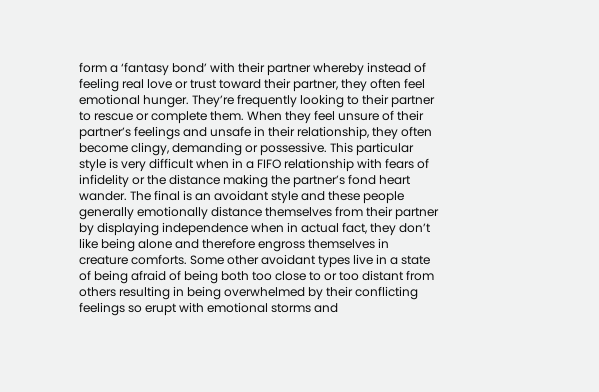form a ‘fantasy bond’ with their partner whereby instead of feeling real love or trust toward their partner, they often feel emotional hunger. They’re frequently looking to their partner to rescue or complete them. When they feel unsure of their partner’s feelings and unsafe in their relationship, they often become clingy, demanding or possessive. This particular style is very difficult when in a FIFO relationship with fears of infidelity or the distance making the partner’s fond heart wander. The final is an avoidant style and these people generally emotionally distance themselves from their partner by displaying independence when in actual fact, they don’t like being alone and therefore engross themselves in creature comforts. Some other avoidant types live in a state of being afraid of being both too close to or too distant from others resulting in being overwhelmed by their conflicting feelings so erupt with emotional storms and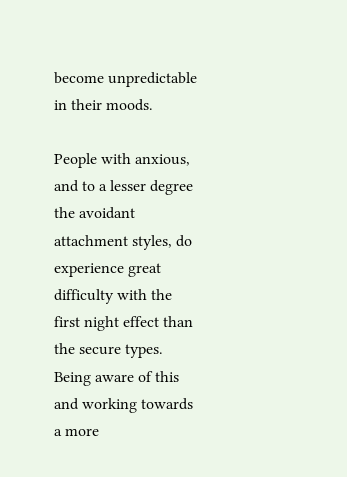become unpredictable in their moods.

People with anxious, and to a lesser degree the avoidant attachment styles, do experience great difficulty with the first night effect than the secure types. Being aware of this and working towards a more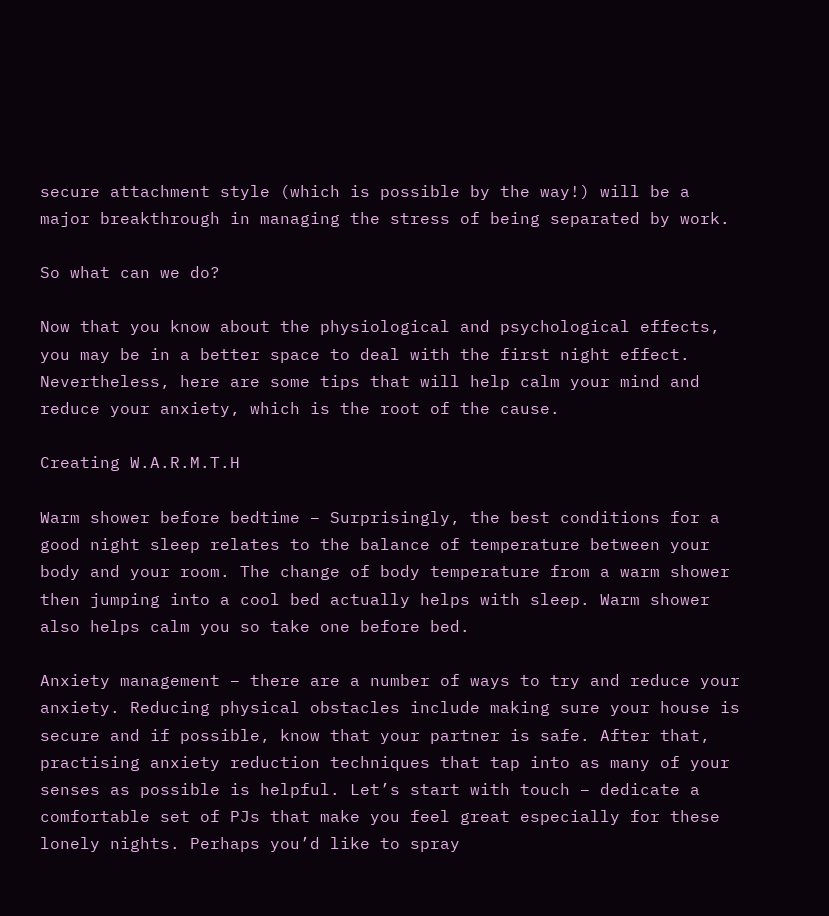secure attachment style (which is possible by the way!) will be a major breakthrough in managing the stress of being separated by work.

So what can we do?

Now that you know about the physiological and psychological effects, you may be in a better space to deal with the first night effect. Nevertheless, here are some tips that will help calm your mind and reduce your anxiety, which is the root of the cause.

Creating W.A.R.M.T.H

Warm shower before bedtime – Surprisingly, the best conditions for a good night sleep relates to the balance of temperature between your body and your room. The change of body temperature from a warm shower then jumping into a cool bed actually helps with sleep. Warm shower also helps calm you so take one before bed.

Anxiety management – there are a number of ways to try and reduce your anxiety. Reducing physical obstacles include making sure your house is secure and if possible, know that your partner is safe. After that, practising anxiety reduction techniques that tap into as many of your senses as possible is helpful. Let’s start with touch – dedicate a comfortable set of PJs that make you feel great especially for these lonely nights. Perhaps you’d like to spray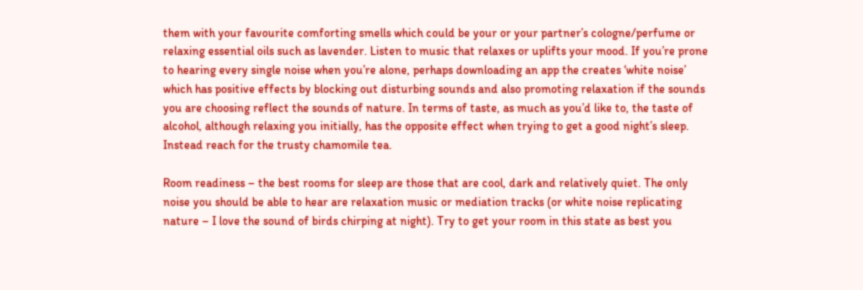them with your favourite comforting smells which could be your or your partner’s cologne/perfume or relaxing essential oils such as lavender. Listen to music that relaxes or uplifts your mood. If you’re prone to hearing every single noise when you’re alone, perhaps downloading an app the creates ‘white noise’ which has positive effects by blocking out disturbing sounds and also promoting relaxation if the sounds you are choosing reflect the sounds of nature. In terms of taste, as much as you’d like to, the taste of alcohol, although relaxing you initially, has the opposite effect when trying to get a good night’s sleep. Instead reach for the trusty chamomile tea.

Room readiness – the best rooms for sleep are those that are cool, dark and relatively quiet. The only noise you should be able to hear are relaxation music or mediation tracks (or white noise replicating nature – I love the sound of birds chirping at night). Try to get your room in this state as best you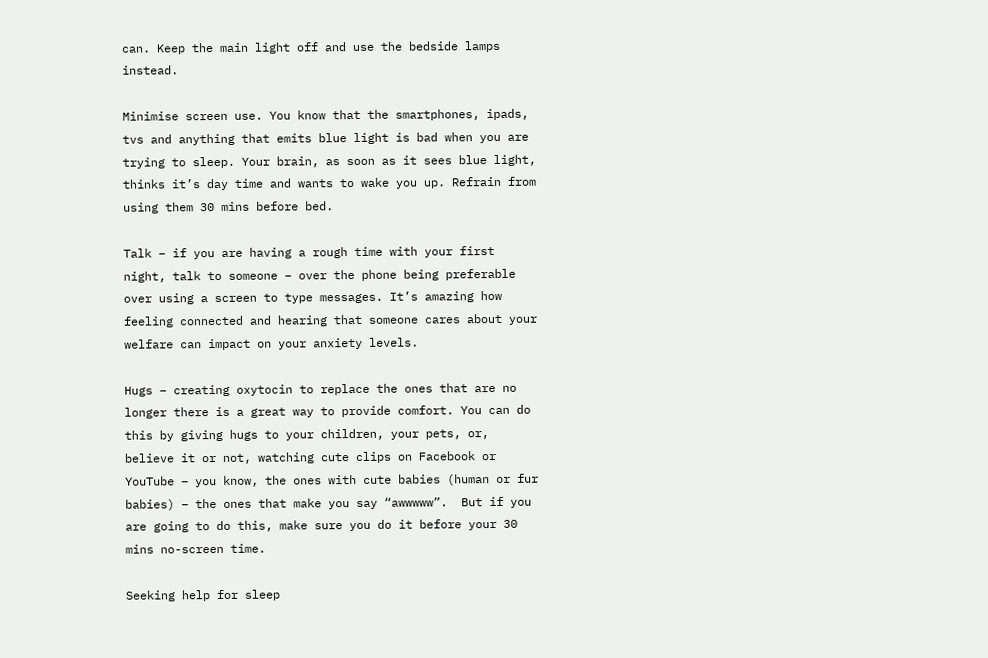can. Keep the main light off and use the bedside lamps instead.

Minimise screen use. You know that the smartphones, ipads, tvs and anything that emits blue light is bad when you are trying to sleep. Your brain, as soon as it sees blue light, thinks it’s day time and wants to wake you up. Refrain from using them 30 mins before bed.

Talk – if you are having a rough time with your first night, talk to someone – over the phone being preferable over using a screen to type messages. It’s amazing how feeling connected and hearing that someone cares about your welfare can impact on your anxiety levels.

Hugs – creating oxytocin to replace the ones that are no longer there is a great way to provide comfort. You can do this by giving hugs to your children, your pets, or, believe it or not, watching cute clips on Facebook or YouTube – you know, the ones with cute babies (human or fur babies) – the ones that make you say “awwwww”.  But if you are going to do this, make sure you do it before your 30 mins no-screen time.

Seeking help for sleep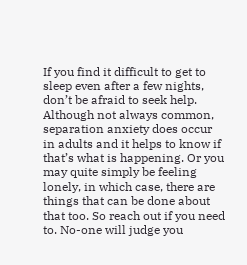If you find it difficult to get to sleep even after a few nights, don’t be afraid to seek help. Although not always common, separation anxiety does occur in adults and it helps to know if that’s what is happening. Or you may quite simply be feeling lonely, in which case, there are things that can be done about that too. So reach out if you need to. No-one will judge you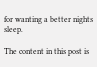for wanting a better nights sleep.

The content in this post is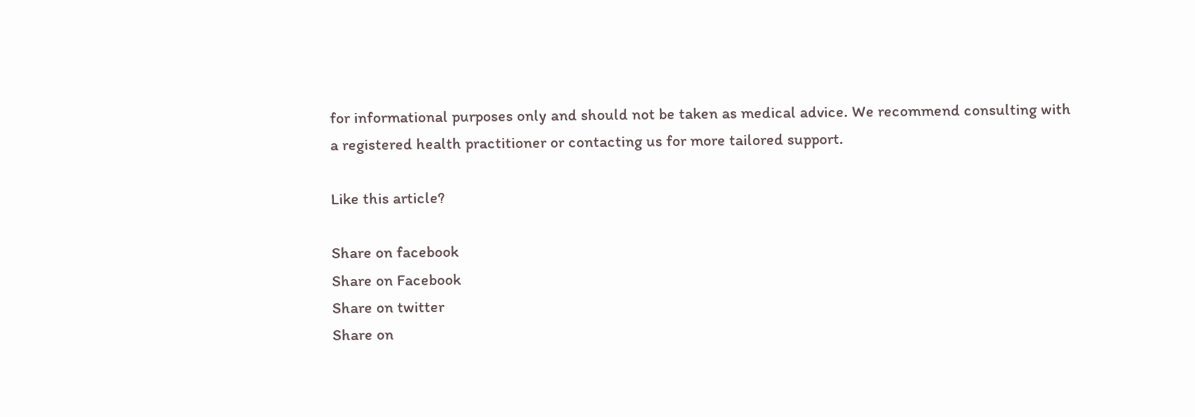for informational purposes only and should not be taken as medical advice. We recommend consulting with a registered health practitioner or contacting us for more tailored support.

Like this article?

Share on facebook
Share on Facebook
Share on twitter
Share on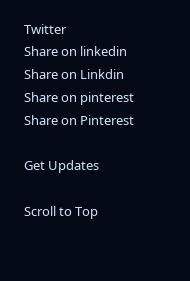Twitter
Share on linkedin
Share on Linkdin
Share on pinterest
Share on Pinterest

Get Updates

Scroll to Top